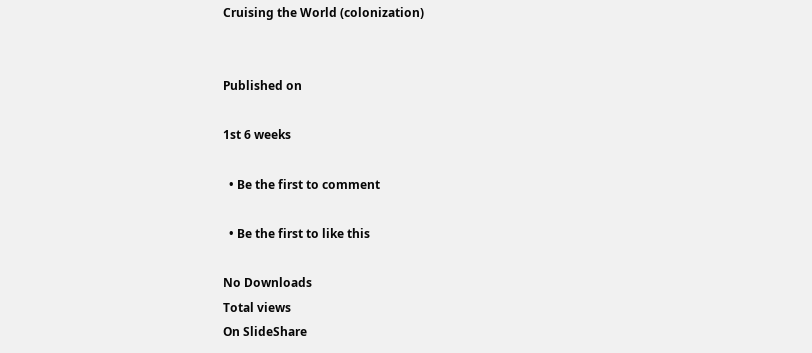Cruising the World (colonization)


Published on

1st 6 weeks

  • Be the first to comment

  • Be the first to like this

No Downloads
Total views
On SlideShare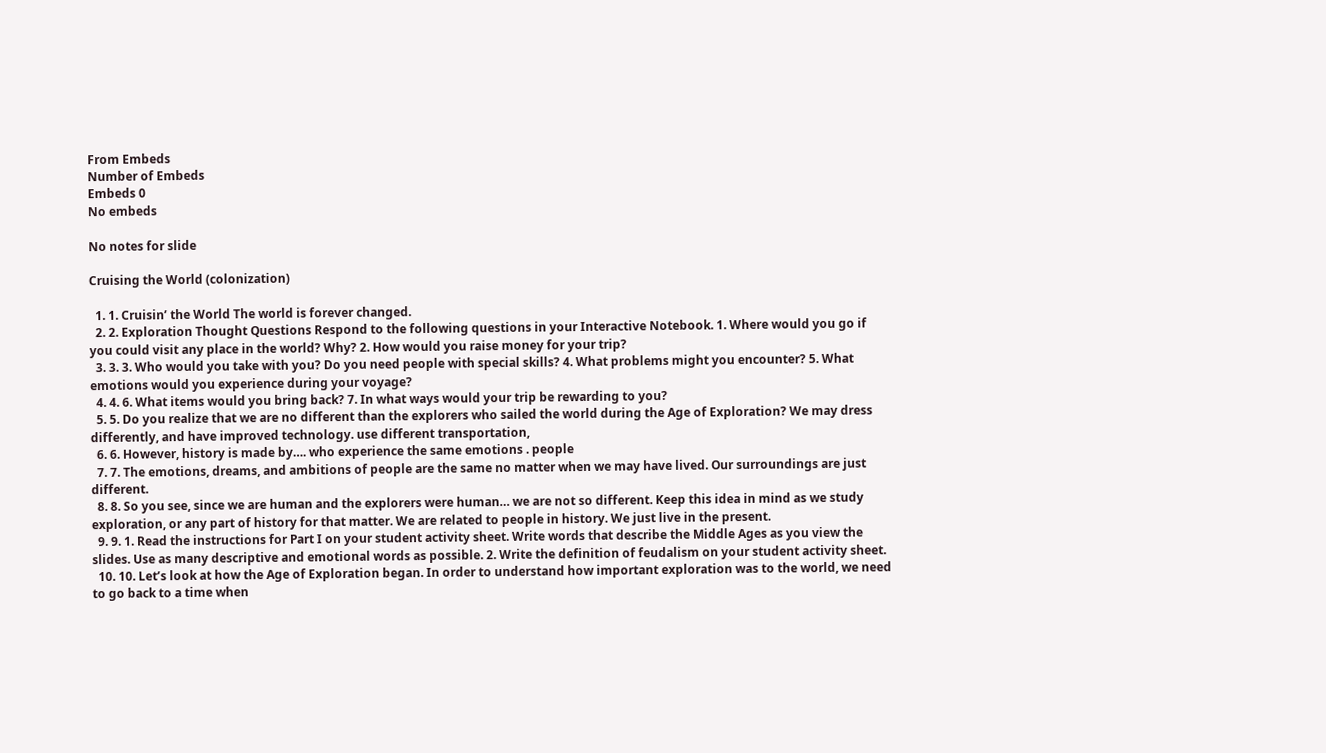From Embeds
Number of Embeds
Embeds 0
No embeds

No notes for slide

Cruising the World (colonization)

  1. 1. Cruisin’ the World The world is forever changed.
  2. 2. Exploration Thought Questions Respond to the following questions in your Interactive Notebook. 1. Where would you go if you could visit any place in the world? Why? 2. How would you raise money for your trip?
  3. 3. 3. Who would you take with you? Do you need people with special skills? 4. What problems might you encounter? 5. What emotions would you experience during your voyage?
  4. 4. 6. What items would you bring back? 7. In what ways would your trip be rewarding to you?
  5. 5. Do you realize that we are no different than the explorers who sailed the world during the Age of Exploration? We may dress differently, and have improved technology. use different transportation,
  6. 6. However, history is made by…. who experience the same emotions . people
  7. 7. The emotions, dreams, and ambitions of people are the same no matter when we may have lived. Our surroundings are just different.
  8. 8. So you see, since we are human and the explorers were human… we are not so different. Keep this idea in mind as we study exploration, or any part of history for that matter. We are related to people in history. We just live in the present.
  9. 9. 1. Read the instructions for Part I on your student activity sheet. Write words that describe the Middle Ages as you view the slides. Use as many descriptive and emotional words as possible. 2. Write the definition of feudalism on your student activity sheet.
  10. 10. Let’s look at how the Age of Exploration began. In order to understand how important exploration was to the world, we need to go back to a time when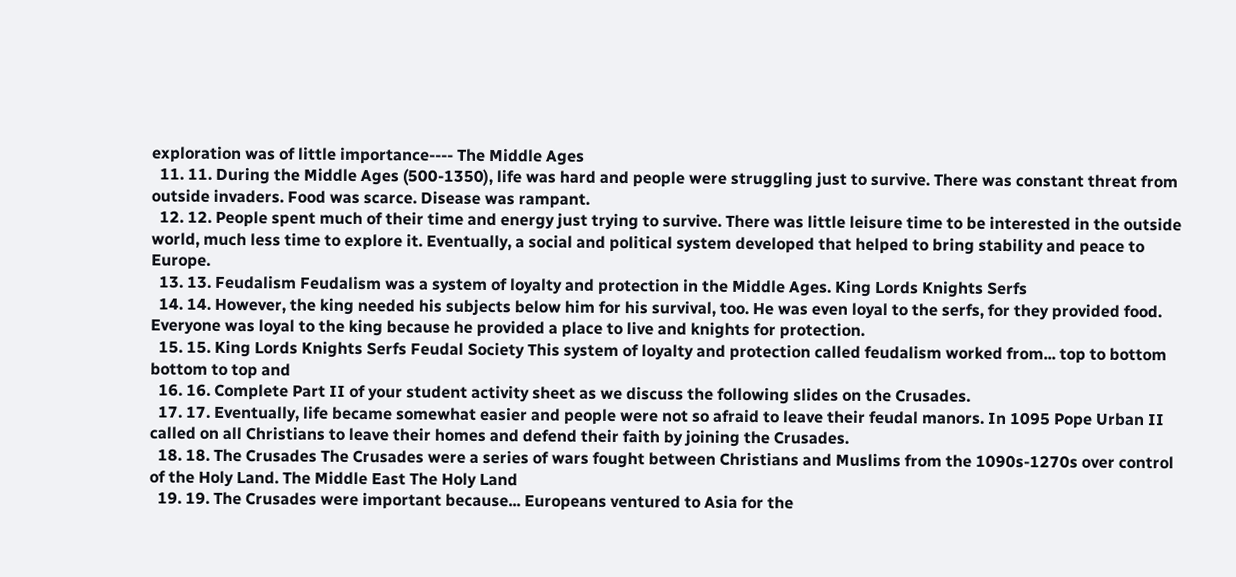exploration was of little importance---- The Middle Ages
  11. 11. During the Middle Ages (500-1350), life was hard and people were struggling just to survive. There was constant threat from outside invaders. Food was scarce. Disease was rampant.
  12. 12. People spent much of their time and energy just trying to survive. There was little leisure time to be interested in the outside world, much less time to explore it. Eventually, a social and political system developed that helped to bring stability and peace to Europe.
  13. 13. Feudalism Feudalism was a system of loyalty and protection in the Middle Ages. King Lords Knights Serfs
  14. 14. However, the king needed his subjects below him for his survival, too. He was even loyal to the serfs, for they provided food. Everyone was loyal to the king because he provided a place to live and knights for protection.
  15. 15. King Lords Knights Serfs Feudal Society This system of loyalty and protection called feudalism worked from... top to bottom bottom to top and
  16. 16. Complete Part II of your student activity sheet as we discuss the following slides on the Crusades.
  17. 17. Eventually, life became somewhat easier and people were not so afraid to leave their feudal manors. In 1095 Pope Urban II called on all Christians to leave their homes and defend their faith by joining the Crusades.
  18. 18. The Crusades The Crusades were a series of wars fought between Christians and Muslims from the 1090s-1270s over control of the Holy Land. The Middle East The Holy Land
  19. 19. The Crusades were important because... Europeans ventured to Asia for the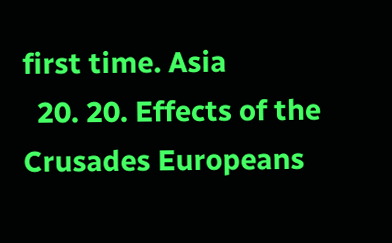first time. Asia
  20. 20. Effects of the Crusades Europeans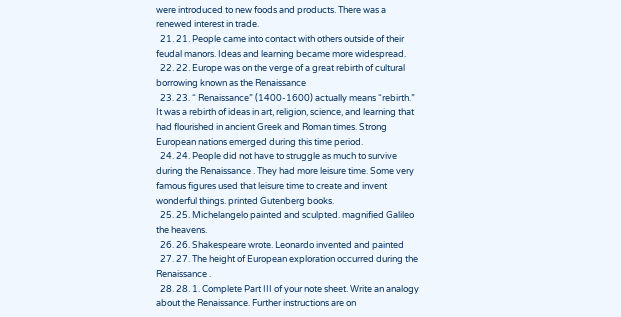were introduced to new foods and products. There was a renewed interest in trade.
  21. 21. People came into contact with others outside of their feudal manors. Ideas and learning became more widespread.
  22. 22. Europe was on the verge of a great rebirth of cultural borrowing known as the Renaissance
  23. 23. “ Renaissance” (1400-1600) actually means “rebirth.” It was a rebirth of ideas in art, religion, science, and learning that had flourished in ancient Greek and Roman times. Strong European nations emerged during this time period.
  24. 24. People did not have to struggle as much to survive during the Renaissance . They had more leisure time. Some very famous figures used that leisure time to create and invent wonderful things. printed Gutenberg books.
  25. 25. Michelangelo painted and sculpted. magnified Galileo the heavens.
  26. 26. Shakespeare wrote. Leonardo invented and painted
  27. 27. The height of European exploration occurred during the Renaissance .
  28. 28. 1. Complete Part III of your note sheet. Write an analogy about the Renaissance. Further instructions are on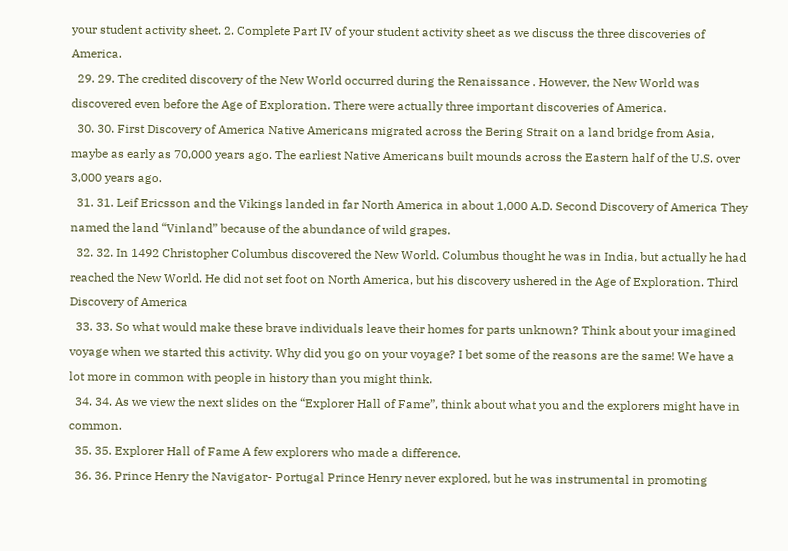your student activity sheet. 2. Complete Part IV of your student activity sheet as we discuss the three discoveries of America.
  29. 29. The credited discovery of the New World occurred during the Renaissance . However, the New World was discovered even before the Age of Exploration. There were actually three important discoveries of America.
  30. 30. First Discovery of America Native Americans migrated across the Bering Strait on a land bridge from Asia, maybe as early as 70,000 years ago. The earliest Native Americans built mounds across the Eastern half of the U.S. over 3,000 years ago.
  31. 31. Leif Ericsson and the Vikings landed in far North America in about 1,000 A.D. Second Discovery of America They named the land “Vinland” because of the abundance of wild grapes.
  32. 32. In 1492 Christopher Columbus discovered the New World. Columbus thought he was in India, but actually he had reached the New World. He did not set foot on North America, but his discovery ushered in the Age of Exploration. Third Discovery of America
  33. 33. So what would make these brave individuals leave their homes for parts unknown? Think about your imagined voyage when we started this activity. Why did you go on your voyage? I bet some of the reasons are the same! We have a lot more in common with people in history than you might think.
  34. 34. As we view the next slides on the “Explorer Hall of Fame”, think about what you and the explorers might have in common.
  35. 35. Explorer Hall of Fame A few explorers who made a difference.
  36. 36. Prince Henry the Navigator- Portugal Prince Henry never explored, but he was instrumental in promoting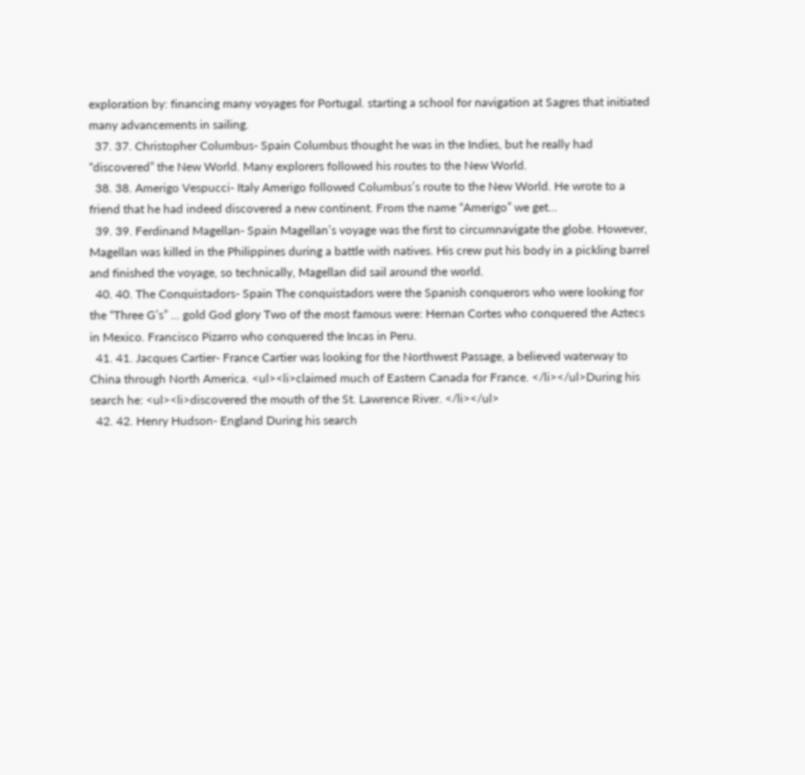exploration by: financing many voyages for Portugal. starting a school for navigation at Sagres that initiated many advancements in sailing.
  37. 37. Christopher Columbus- Spain Columbus thought he was in the Indies, but he really had “discovered” the New World. Many explorers followed his routes to the New World.
  38. 38. Amerigo Vespucci- Italy Amerigo followed Columbus’s route to the New World. He wrote to a friend that he had indeed discovered a new continent. From the name “Amerigo” we get…
  39. 39. Ferdinand Magellan- Spain Magellan’s voyage was the first to circumnavigate the globe. However, Magellan was killed in the Philippines during a battle with natives. His crew put his body in a pickling barrel and finished the voyage, so technically, Magellan did sail around the world.
  40. 40. The Conquistadors- Spain The conquistadors were the Spanish conquerors who were looking for the “Three G’s” ... gold God glory Two of the most famous were: Hernan Cortes who conquered the Aztecs in Mexico. Francisco Pizarro who conquered the Incas in Peru.
  41. 41. Jacques Cartier- France Cartier was looking for the Northwest Passage, a believed waterway to China through North America. <ul><li>claimed much of Eastern Canada for France. </li></ul>During his search he: <ul><li>discovered the mouth of the St. Lawrence River. </li></ul>
  42. 42. Henry Hudson- England During his search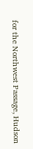for the Northwest Passage, Hudson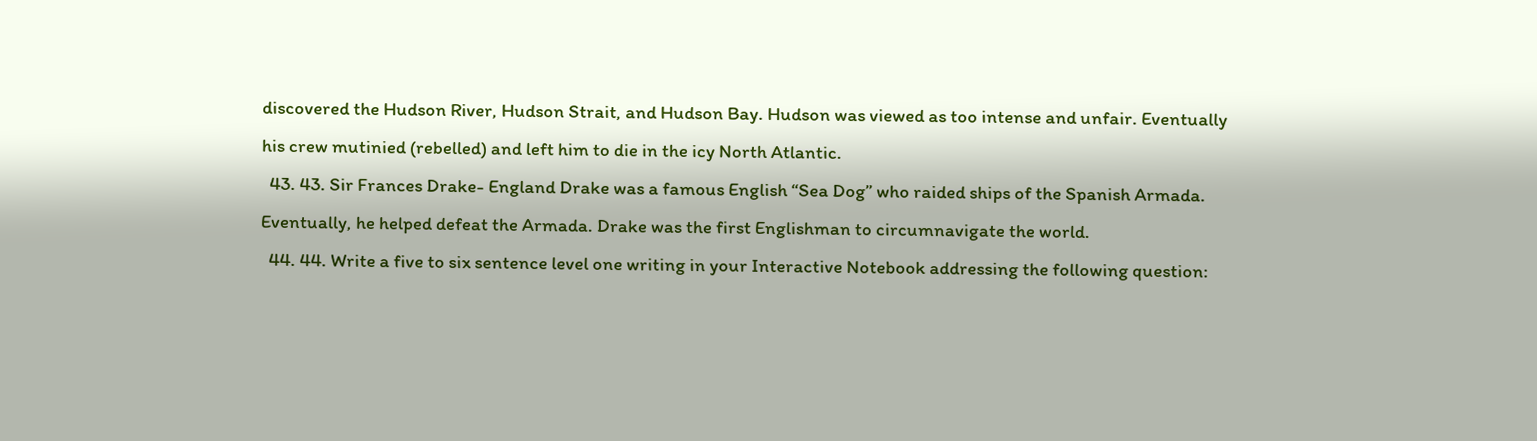discovered the Hudson River, Hudson Strait, and Hudson Bay. Hudson was viewed as too intense and unfair. Eventually his crew mutinied (rebelled) and left him to die in the icy North Atlantic.
  43. 43. Sir Frances Drake- England Drake was a famous English “Sea Dog” who raided ships of the Spanish Armada. Eventually, he helped defeat the Armada. Drake was the first Englishman to circumnavigate the world.
  44. 44. Write a five to six sentence level one writing in your Interactive Notebook addressing the following question: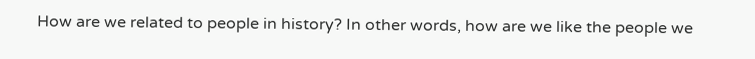How are we related to people in history? In other words, how are we like the people we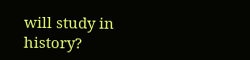will study in history?